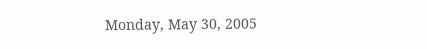Monday, May 30, 2005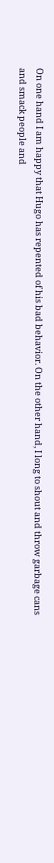On one hand I am happy that Hugo has repented of his bad behavior. On the other hand, I long to shout and throw garbage cans and smack people and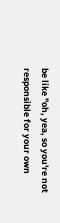be like "oh, yea, so you're not responsible for your own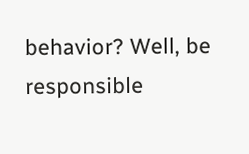behavior? Well, be responsible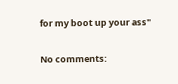for my boot up your ass"

No comments: